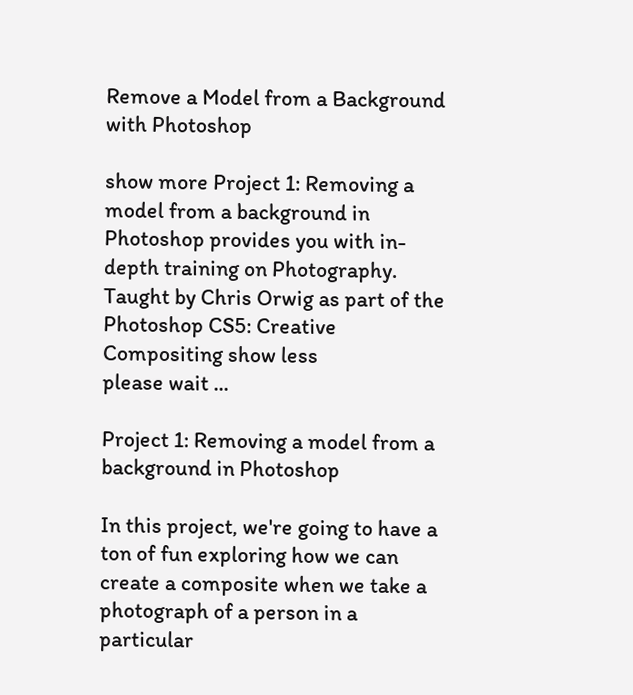Remove a Model from a Background with Photoshop

show more Project 1: Removing a model from a background in Photoshop provides you with in-depth training on Photography. Taught by Chris Orwig as part of the Photoshop CS5: Creative Compositing show less
please wait ...

Project 1: Removing a model from a background in Photoshop

In this project, we're going to have a ton of fun exploring how we can create a composite when we take a photograph of a person in a particular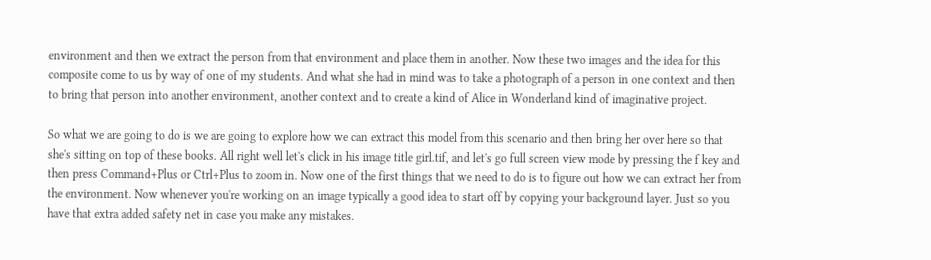environment and then we extract the person from that environment and place them in another. Now these two images and the idea for this composite come to us by way of one of my students. And what she had in mind was to take a photograph of a person in one context and then to bring that person into another environment, another context and to create a kind of Alice in Wonderland kind of imaginative project.

So what we are going to do is we are going to explore how we can extract this model from this scenario and then bring her over here so that she's sitting on top of these books. All right well let's click in his image title girl.tif, and let's go full screen view mode by pressing the f key and then press Command+Plus or Ctrl+Plus to zoom in. Now one of the first things that we need to do is to figure out how we can extract her from the environment. Now whenever you're working on an image typically a good idea to start off by copying your background layer. Just so you have that extra added safety net in case you make any mistakes.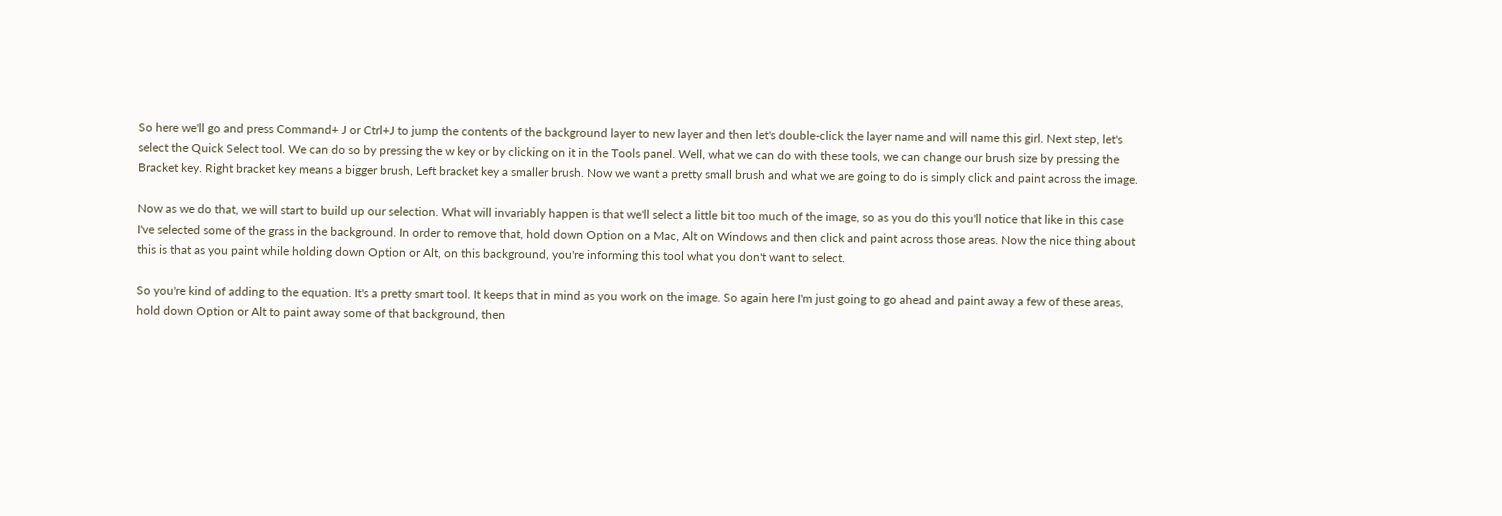So here we'll go and press Command+ J or Ctrl+J to jump the contents of the background layer to new layer and then let's double-click the layer name and will name this girl. Next step, let's select the Quick Select tool. We can do so by pressing the w key or by clicking on it in the Tools panel. Well, what we can do with these tools, we can change our brush size by pressing the Bracket key. Right bracket key means a bigger brush, Left bracket key a smaller brush. Now we want a pretty small brush and what we are going to do is simply click and paint across the image.

Now as we do that, we will start to build up our selection. What will invariably happen is that we'll select a little bit too much of the image, so as you do this you'll notice that like in this case I've selected some of the grass in the background. In order to remove that, hold down Option on a Mac, Alt on Windows and then click and paint across those areas. Now the nice thing about this is that as you paint while holding down Option or Alt, on this background, you're informing this tool what you don't want to select.

So you're kind of adding to the equation. It's a pretty smart tool. It keeps that in mind as you work on the image. So again here I'm just going to go ahead and paint away a few of these areas, hold down Option or Alt to paint away some of that background, then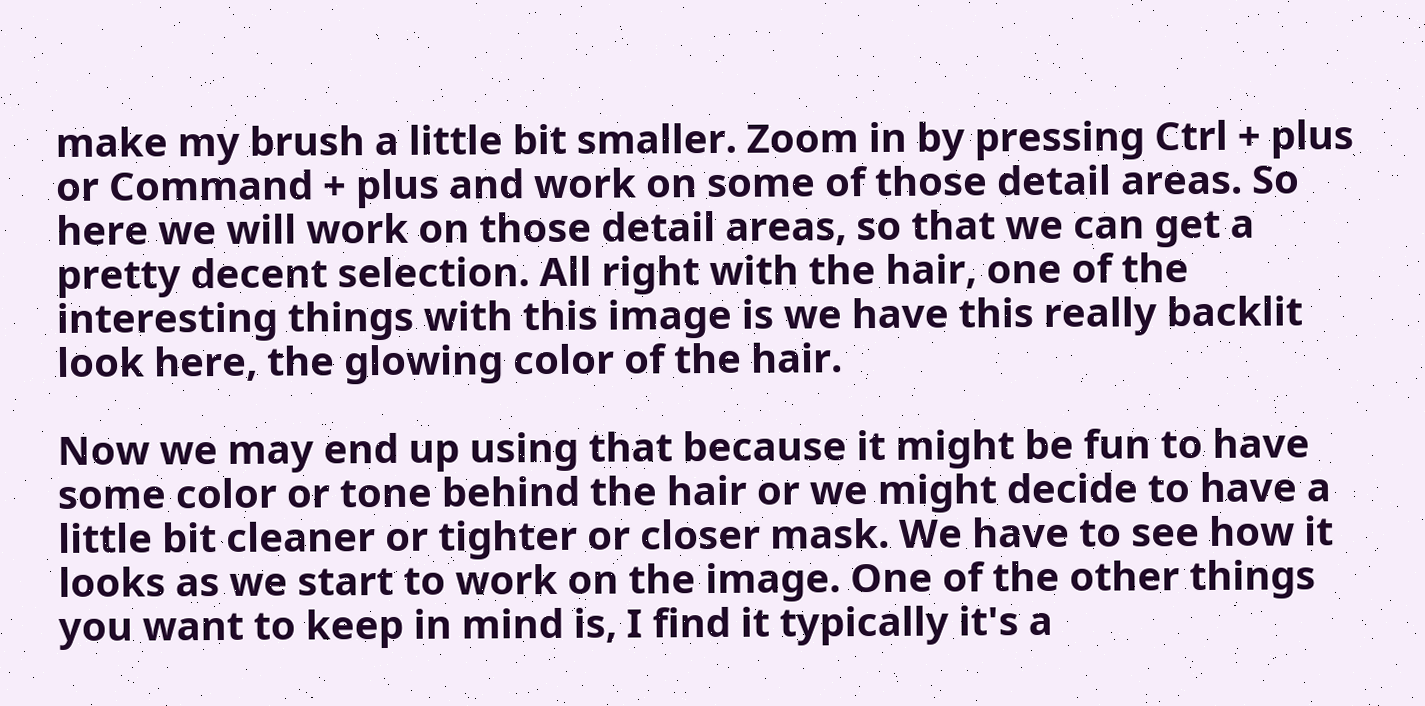make my brush a little bit smaller. Zoom in by pressing Ctrl + plus or Command + plus and work on some of those detail areas. So here we will work on those detail areas, so that we can get a pretty decent selection. All right with the hair, one of the interesting things with this image is we have this really backlit look here, the glowing color of the hair.

Now we may end up using that because it might be fun to have some color or tone behind the hair or we might decide to have a little bit cleaner or tighter or closer mask. We have to see how it looks as we start to work on the image. One of the other things you want to keep in mind is, I find it typically it's a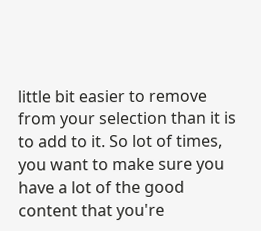little bit easier to remove from your selection than it is to add to it. So lot of times, you want to make sure you have a lot of the good content that you're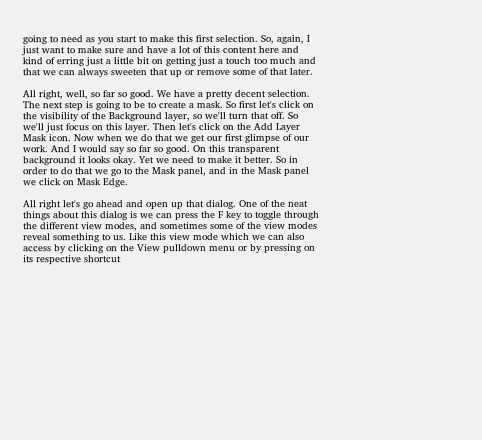going to need as you start to make this first selection. So, again, I just want to make sure and have a lot of this content here and kind of erring just a little bit on getting just a touch too much and that we can always sweeten that up or remove some of that later.

All right, well, so far so good. We have a pretty decent selection. The next step is going to be to create a mask. So first let's click on the visibility of the Background layer, so we'll turn that off. So we'll just focus on this layer. Then let's click on the Add Layer Mask icon. Now when we do that we get our first glimpse of our work. And I would say so far so good. On this transparent background it looks okay. Yet we need to make it better. So in order to do that we go to the Mask panel, and in the Mask panel we click on Mask Edge.

All right let's go ahead and open up that dialog. One of the neat things about this dialog is we can press the F key to toggle through the different view modes, and sometimes some of the view modes reveal something to us. Like this view mode which we can also access by clicking on the View pulldown menu or by pressing on its respective shortcut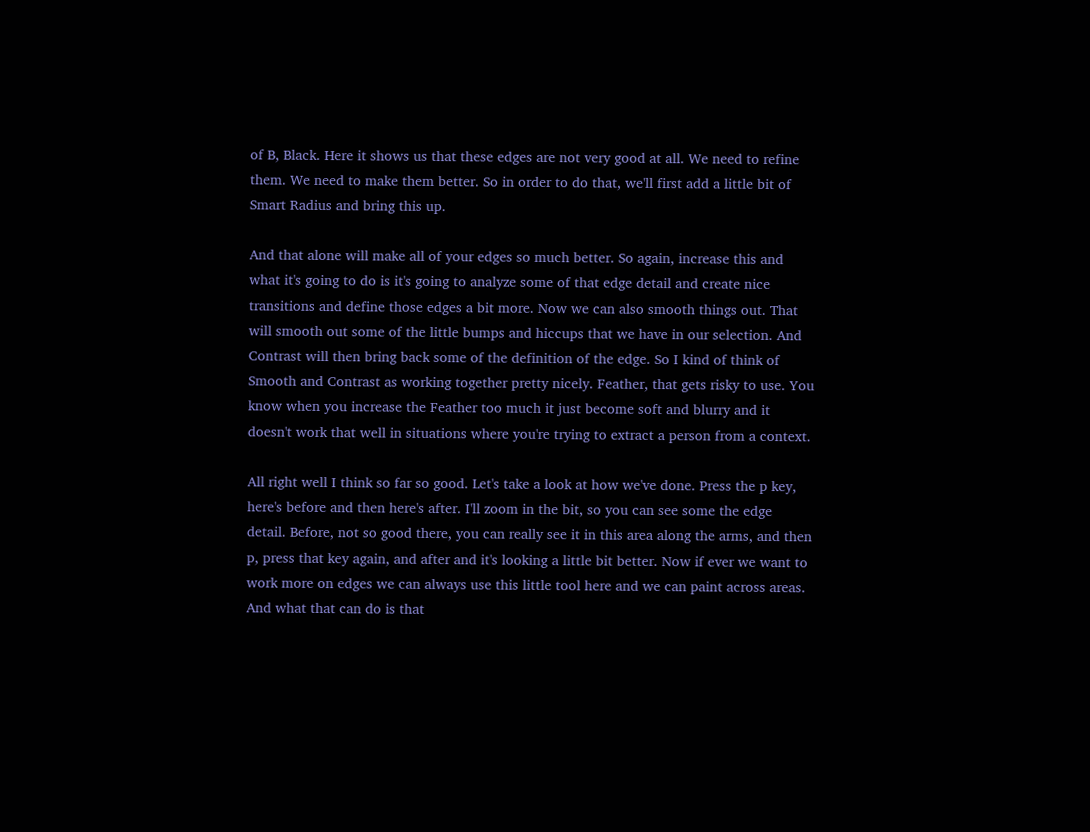of B, Black. Here it shows us that these edges are not very good at all. We need to refine them. We need to make them better. So in order to do that, we'll first add a little bit of Smart Radius and bring this up.

And that alone will make all of your edges so much better. So again, increase this and what it's going to do is it's going to analyze some of that edge detail and create nice transitions and define those edges a bit more. Now we can also smooth things out. That will smooth out some of the little bumps and hiccups that we have in our selection. And Contrast will then bring back some of the definition of the edge. So I kind of think of Smooth and Contrast as working together pretty nicely. Feather, that gets risky to use. You know when you increase the Feather too much it just become soft and blurry and it doesn't work that well in situations where you're trying to extract a person from a context.

All right well I think so far so good. Let's take a look at how we've done. Press the p key, here's before and then here's after. I'll zoom in the bit, so you can see some the edge detail. Before, not so good there, you can really see it in this area along the arms, and then p, press that key again, and after and it's looking a little bit better. Now if ever we want to work more on edges we can always use this little tool here and we can paint across areas. And what that can do is that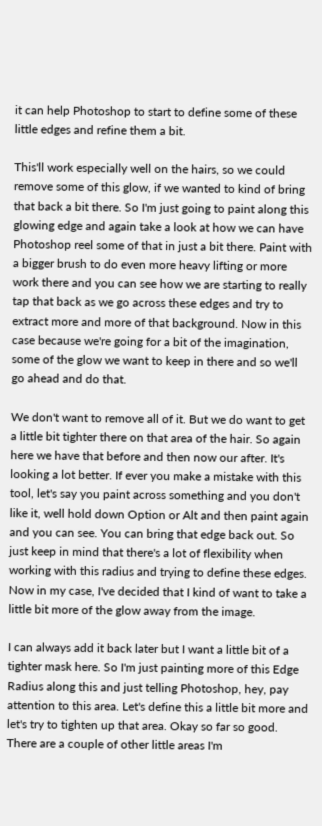it can help Photoshop to start to define some of these little edges and refine them a bit.

This'll work especially well on the hairs, so we could remove some of this glow, if we wanted to kind of bring that back a bit there. So I'm just going to paint along this glowing edge and again take a look at how we can have Photoshop reel some of that in just a bit there. Paint with a bigger brush to do even more heavy lifting or more work there and you can see how we are starting to really tap that back as we go across these edges and try to extract more and more of that background. Now in this case because we're going for a bit of the imagination, some of the glow we want to keep in there and so we'll go ahead and do that.

We don't want to remove all of it. But we do want to get a little bit tighter there on that area of the hair. So again here we have that before and then now our after. It's looking a lot better. If ever you make a mistake with this tool, let's say you paint across something and you don't like it, well hold down Option or Alt and then paint again and you can see. You can bring that edge back out. So just keep in mind that there's a lot of flexibility when working with this radius and trying to define these edges. Now in my case, I've decided that I kind of want to take a little bit more of the glow away from the image.

I can always add it back later but I want a little bit of a tighter mask here. So I'm just painting more of this Edge Radius along this and just telling Photoshop, hey, pay attention to this area. Let's define this a little bit more and let's try to tighten up that area. Okay so far so good. There are a couple of other little areas I'm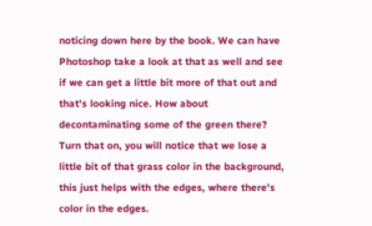noticing down here by the book. We can have Photoshop take a look at that as well and see if we can get a little bit more of that out and that's looking nice. How about decontaminating some of the green there? Turn that on, you will notice that we lose a little bit of that grass color in the background, this just helps with the edges, where there's color in the edges.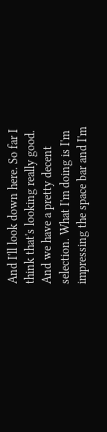And I'll look down here. So far I think that's looking really good. And we have a pretty decent selection. What I'm doing is I'm impressing the space bar and I'm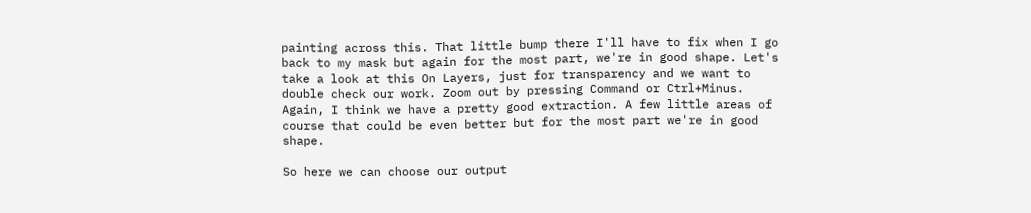painting across this. That little bump there I'll have to fix when I go back to my mask but again for the most part, we're in good shape. Let's take a look at this On Layers, just for transparency and we want to double check our work. Zoom out by pressing Command or Ctrl+Minus. Again, I think we have a pretty good extraction. A few little areas of course that could be even better but for the most part we're in good shape.

So here we can choose our output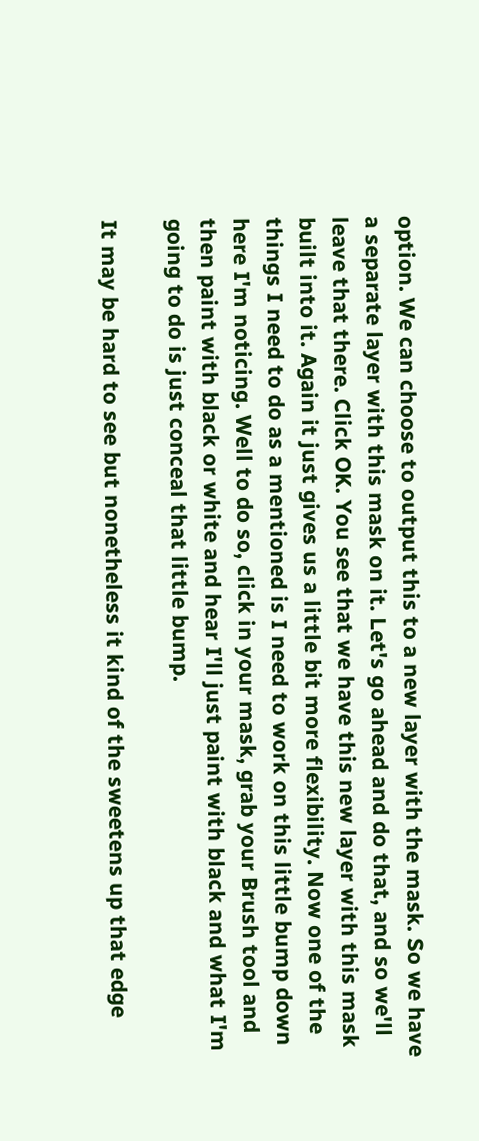option. We can choose to output this to a new layer with the mask. So we have a separate layer with this mask on it. Let's go ahead and do that, and so we'll leave that there. Click OK. You see that we have this new layer with this mask built into it. Again it just gives us a little bit more flexibility. Now one of the things I need to do as a mentioned is I need to work on this little bump down here I'm noticing. Well to do so, click in your mask, grab your Brush tool and then paint with black or white and hear I'll just paint with black and what I'm going to do is just conceal that little bump.

It may be hard to see but nonetheless it kind of the sweetens up that edge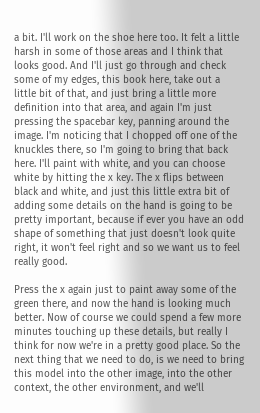a bit. I'll work on the shoe here too. It felt a little harsh in some of those areas and I think that looks good. And I'll just go through and check some of my edges, this book here, take out a little bit of that, and just bring a little more definition into that area, and again I'm just pressing the spacebar key, panning around the image. I'm noticing that I chopped off one of the knuckles there, so I'm going to bring that back here. I'll paint with white, and you can choose white by hitting the x key. The x flips between black and white, and just this little extra bit of adding some details on the hand is going to be pretty important, because if ever you have an odd shape of something that just doesn't look quite right, it won't feel right and so we want us to feel really good.

Press the x again just to paint away some of the green there, and now the hand is looking much better. Now of course we could spend a few more minutes touching up these details, but really I think for now we're in a pretty good place. So the next thing that we need to do, is we need to bring this model into the other image, into the other context, the other environment, and we'll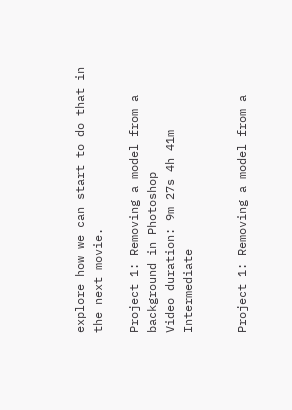explore how we can start to do that in the next movie.

Project 1: Removing a model from a background in Photoshop
Video duration: 9m 27s 4h 41m Intermediate


Project 1: Removing a model from a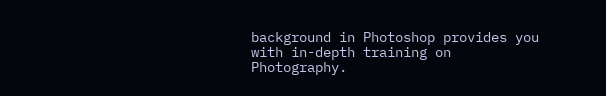background in Photoshop provides you with in-depth training on Photography.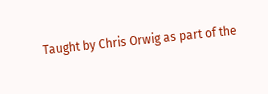Taught by Chris Orwig as part of the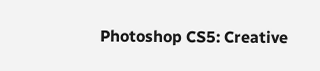Photoshop CS5: Creative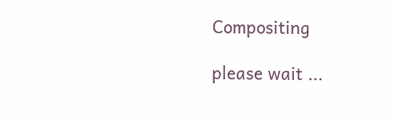Compositing

please wait ...